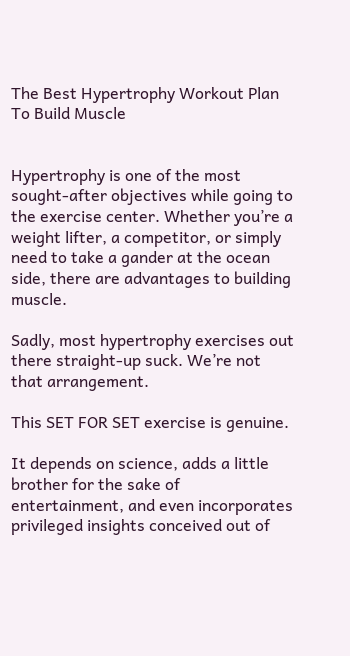The Best Hypertrophy Workout Plan To Build Muscle


Hypertrophy is one of the most sought-after objectives while going to the exercise center. Whether you’re a weight lifter, a competitor, or simply need to take a gander at the ocean side, there are advantages to building muscle.

Sadly, most hypertrophy exercises out there straight-up suck. We’re not that arrangement.

This SET FOR SET exercise is genuine.

It depends on science, adds a little brother for the sake of entertainment, and even incorporates privileged insights conceived out of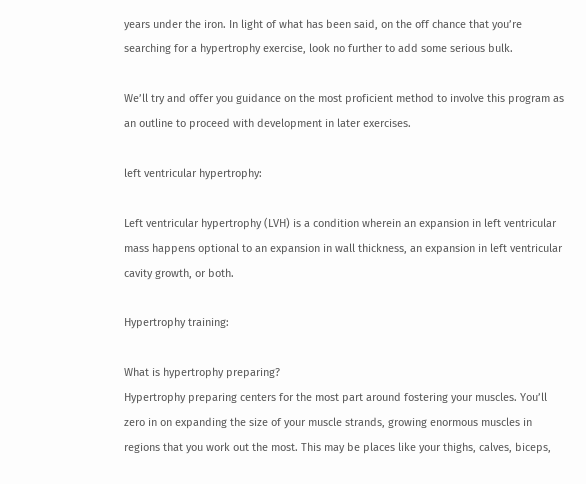years under the iron. In light of what has been said, on the off chance that you’re searching for a hypertrophy exercise, look no further to add some serious bulk.

We’ll try and offer you guidance on the most proficient method to involve this program as an outline to proceed with development in later exercises.

left ventricular hypertrophy:

Left ventricular hypertrophy (LVH) is a condition wherein an expansion in left ventricular mass happens optional to an expansion in wall thickness, an expansion in left ventricular cavity growth, or both.

Hypertrophy training:

What is hypertrophy preparing?
Hypertrophy preparing centers for the most part around fostering your muscles. You’ll zero in on expanding the size of your muscle strands, growing enormous muscles in regions that you work out the most. This may be places like your thighs, calves, biceps,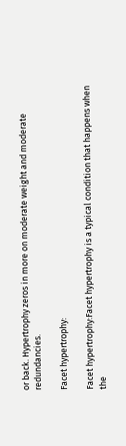or back. Hypertrophy zeros in more on moderate weight and moderate redundancies.

Facet hypertrophy:

Facet hypertrophy:Facet hypertrophy is a typical condition that happens when the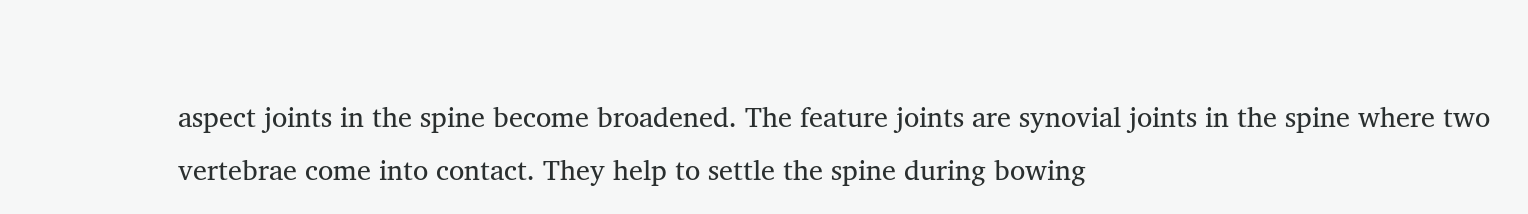aspect joints in the spine become broadened. The feature joints are synovial joints in the spine where two vertebrae come into contact. They help to settle the spine during bowing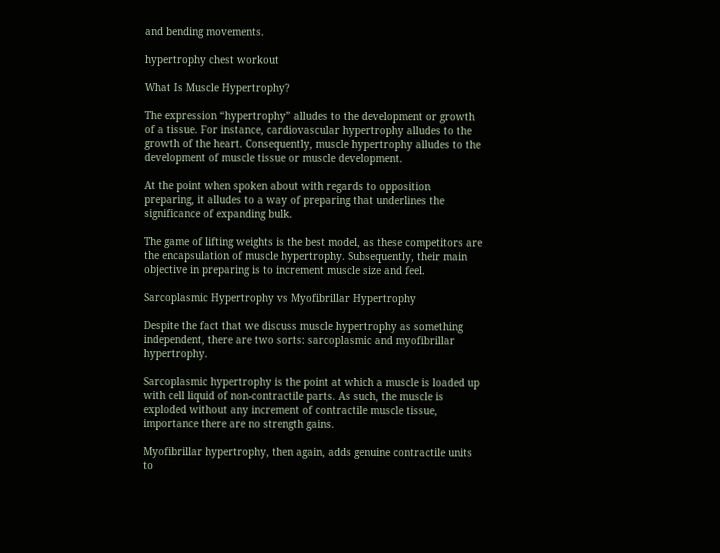and bending movements.

hypertrophy chest workout

What Is Muscle Hypertrophy?

The expression “hypertrophy” alludes to the development or growth of a tissue. For instance, cardiovascular hypertrophy alludes to the growth of the heart. Consequently, muscle hypertrophy alludes to the development of muscle tissue or muscle development.

At the point when spoken about with regards to opposition preparing, it alludes to a way of preparing that underlines the significance of expanding bulk.

The game of lifting weights is the best model, as these competitors are the encapsulation of muscle hypertrophy. Subsequently, their main objective in preparing is to increment muscle size and feel.

Sarcoplasmic Hypertrophy vs Myofibrillar Hypertrophy

Despite the fact that we discuss muscle hypertrophy as something independent, there are two sorts: sarcoplasmic and myofibrillar hypertrophy.

Sarcoplasmic hypertrophy is the point at which a muscle is loaded up with cell liquid of non-contractile parts. As such, the muscle is exploded without any increment of contractile muscle tissue, importance there are no strength gains.

Myofibrillar hypertrophy, then again, adds genuine contractile units to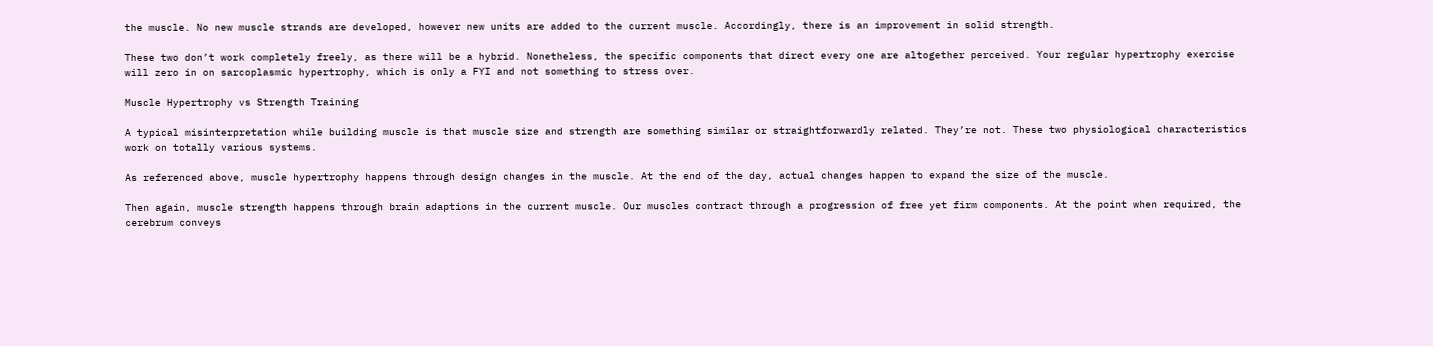the muscle. No new muscle strands are developed, however new units are added to the current muscle. Accordingly, there is an improvement in solid strength.

These two don’t work completely freely, as there will be a hybrid. Nonetheless, the specific components that direct every one are altogether perceived. Your regular hypertrophy exercise will zero in on sarcoplasmic hypertrophy, which is only a FYI and not something to stress over.

Muscle Hypertrophy vs Strength Training

A typical misinterpretation while building muscle is that muscle size and strength are something similar or straightforwardly related. They’re not. These two physiological characteristics work on totally various systems.

As referenced above, muscle hypertrophy happens through design changes in the muscle. At the end of the day, actual changes happen to expand the size of the muscle.

Then again, muscle strength happens through brain adaptions in the current muscle. Our muscles contract through a progression of free yet firm components. At the point when required, the cerebrum conveys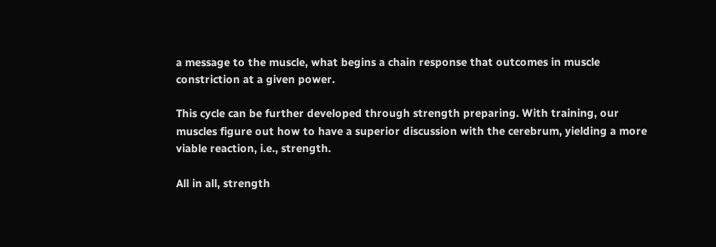a message to the muscle, what begins a chain response that outcomes in muscle constriction at a given power.

This cycle can be further developed through strength preparing. With training, our muscles figure out how to have a superior discussion with the cerebrum, yielding a more viable reaction, i.e., strength.

All in all, strength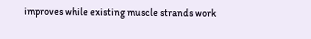improves while existing muscle strands work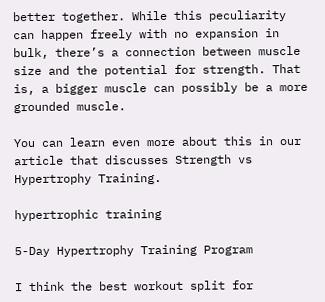better together. While this peculiarity can happen freely with no expansion in bulk, there’s a connection between muscle size and the potential for strength. That is, a bigger muscle can possibly be a more grounded muscle.

You can learn even more about this in our article that discusses Strength vs Hypertrophy Training.

hypertrophic training

5-Day Hypertrophy Training Program

I think the best workout split for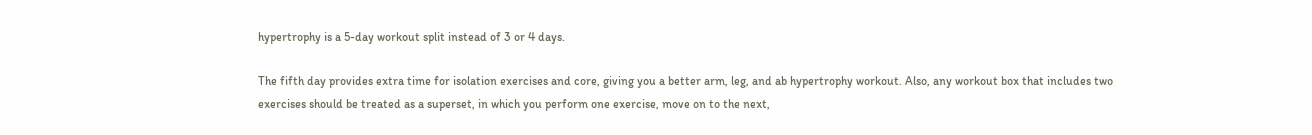hypertrophy is a 5-day workout split instead of 3 or 4 days.

The fifth day provides extra time for isolation exercises and core, giving you a better arm, leg, and ab hypertrophy workout. Also, any workout box that includes two exercises should be treated as a superset, in which you perform one exercise, move on to the next,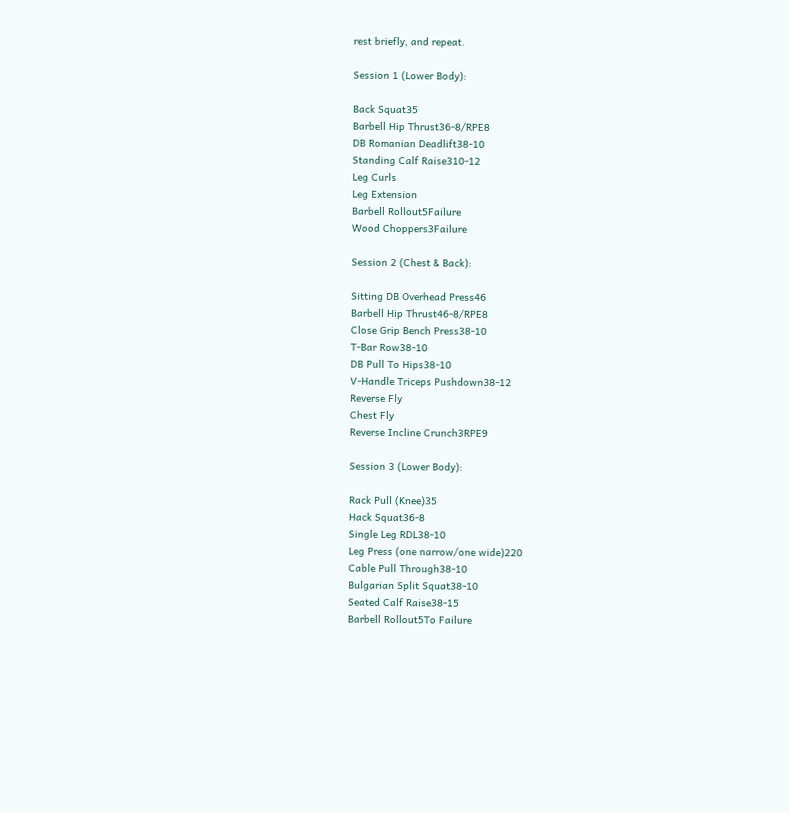rest briefly, and repeat.

Session 1 (Lower Body):

Back Squat35
Barbell Hip Thrust36-8/RPE8
DB Romanian Deadlift38-10
Standing Calf Raise310-12
Leg Curls
Leg Extension
Barbell Rollout5Failure
Wood Choppers3Failure

Session 2 (Chest & Back):

Sitting DB Overhead Press46
Barbell Hip Thrust46-8/RPE8
Close Grip Bench Press38-10
T-Bar Row38-10
DB Pull To Hips38-10
V-Handle Triceps Pushdown38-12
Reverse Fly
Chest Fly
Reverse Incline Crunch3RPE9

Session 3 (Lower Body):

Rack Pull (Knee)35
Hack Squat36-8
Single Leg RDL38-10
Leg Press (one narrow/one wide)220
Cable Pull Through38-10
Bulgarian Split Squat38-10
Seated Calf Raise38-15
Barbell Rollout5To Failure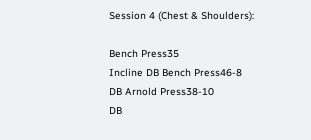Session 4 (Chest & Shoulders):

Bench Press35
Incline DB Bench Press46-8
DB Arnold Press38-10
DB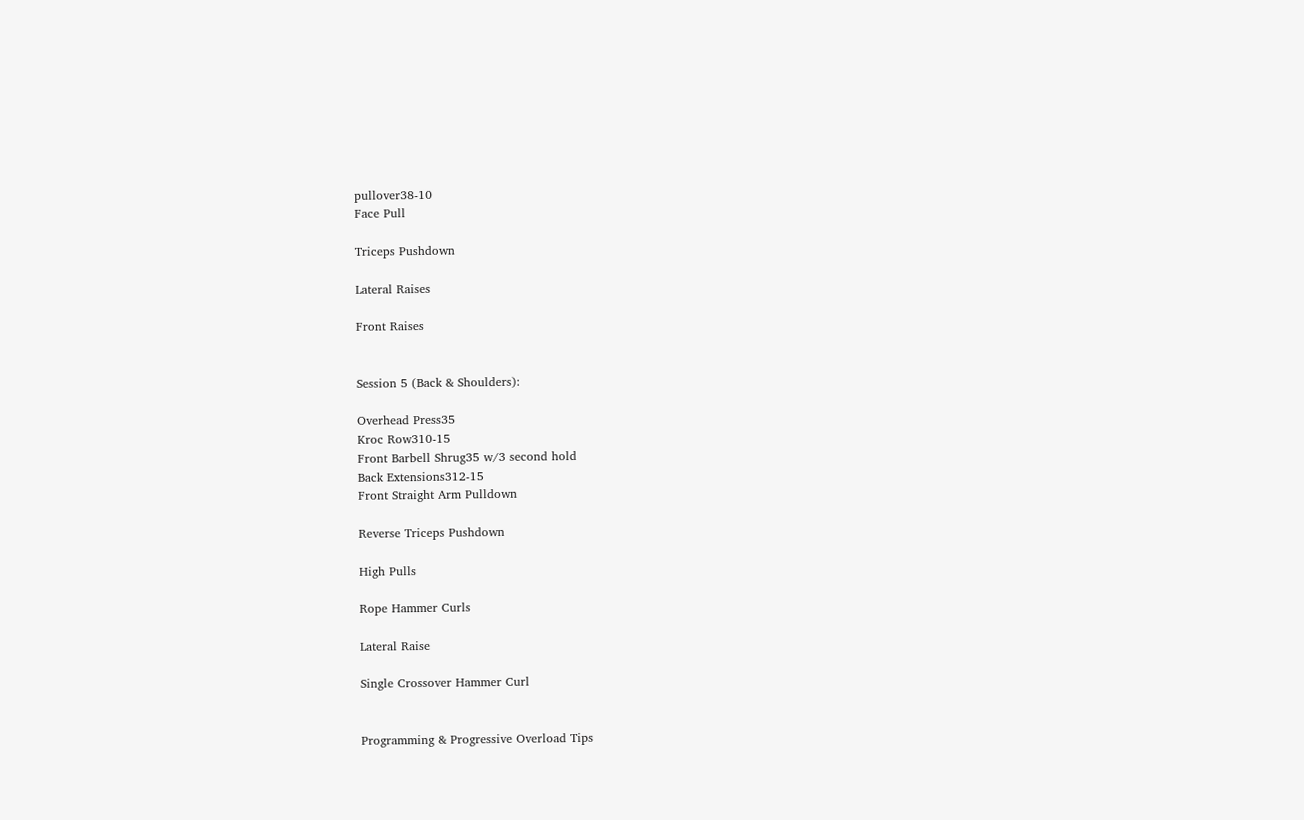pullover38-10
Face Pull

Triceps Pushdown

Lateral Raises

Front Raises


Session 5 (Back & Shoulders):

Overhead Press35
Kroc Row310-15
Front Barbell Shrug35 w/3 second hold
Back Extensions312-15
Front Straight Arm Pulldown

Reverse Triceps Pushdown

High Pulls

Rope Hammer Curls

Lateral Raise

Single Crossover Hammer Curl


Programming & Progressive Overload Tips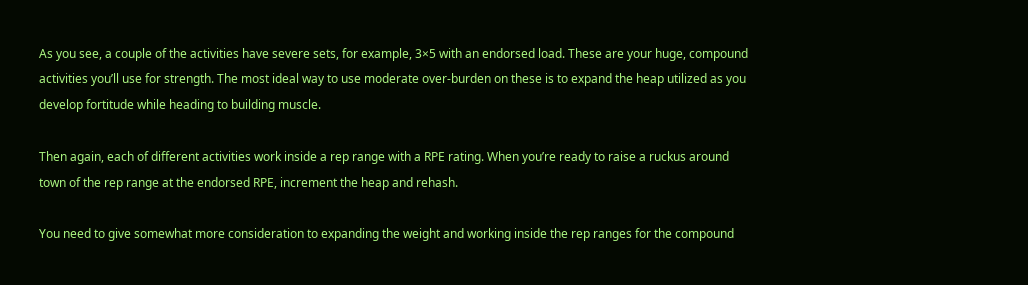As you see, a couple of the activities have severe sets, for example, 3×5 with an endorsed load. These are your huge, compound activities you’ll use for strength. The most ideal way to use moderate over-burden on these is to expand the heap utilized as you develop fortitude while heading to building muscle.

Then again, each of different activities work inside a rep range with a RPE rating. When you’re ready to raise a ruckus around town of the rep range at the endorsed RPE, increment the heap and rehash.

You need to give somewhat more consideration to expanding the weight and working inside the rep ranges for the compound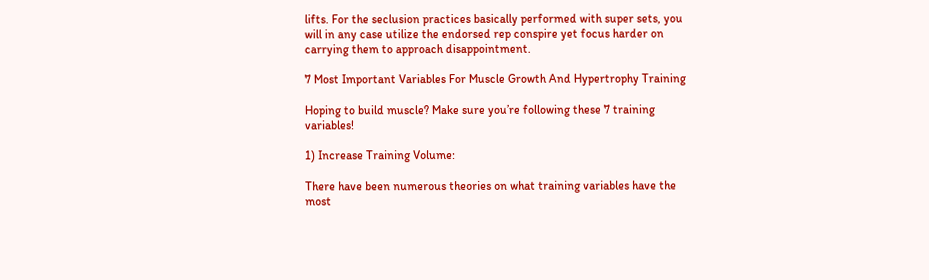lifts. For the seclusion practices basically performed with super sets, you will in any case utilize the endorsed rep conspire yet focus harder on carrying them to approach disappointment.

7 Most Important Variables For Muscle Growth And Hypertrophy Training

Hoping to build muscle? Make sure you’re following these 7 training variables!

1) Increase Training Volume:

There have been numerous theories on what training variables have the most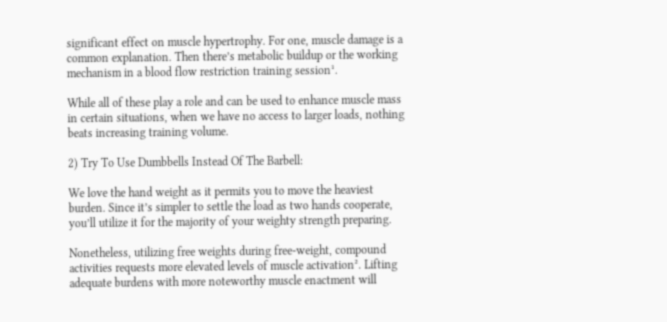significant effect on muscle hypertrophy. For one, muscle damage is a common explanation. Then there’s metabolic buildup or the working mechanism in a blood flow restriction training session¹.

While all of these play a role and can be used to enhance muscle mass in certain situations, when we have no access to larger loads, nothing beats increasing training volume.

2) Try To Use Dumbbells Instead Of The Barbell:

We love the hand weight as it permits you to move the heaviest burden. Since it’s simpler to settle the load as two hands cooperate, you’ll utilize it for the majority of your weighty strength preparing.

Nonetheless, utilizing free weights during free-weight, compound activities requests more elevated levels of muscle activation². Lifting adequate burdens with more noteworthy muscle enactment will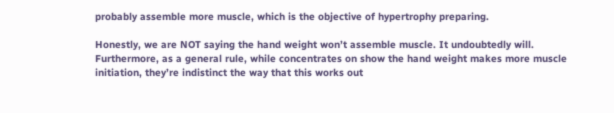probably assemble more muscle, which is the objective of hypertrophy preparing.

Honestly, we are NOT saying the hand weight won’t assemble muscle. It undoubtedly will. Furthermore, as a general rule, while concentrates on show the hand weight makes more muscle initiation, they’re indistinct the way that this works out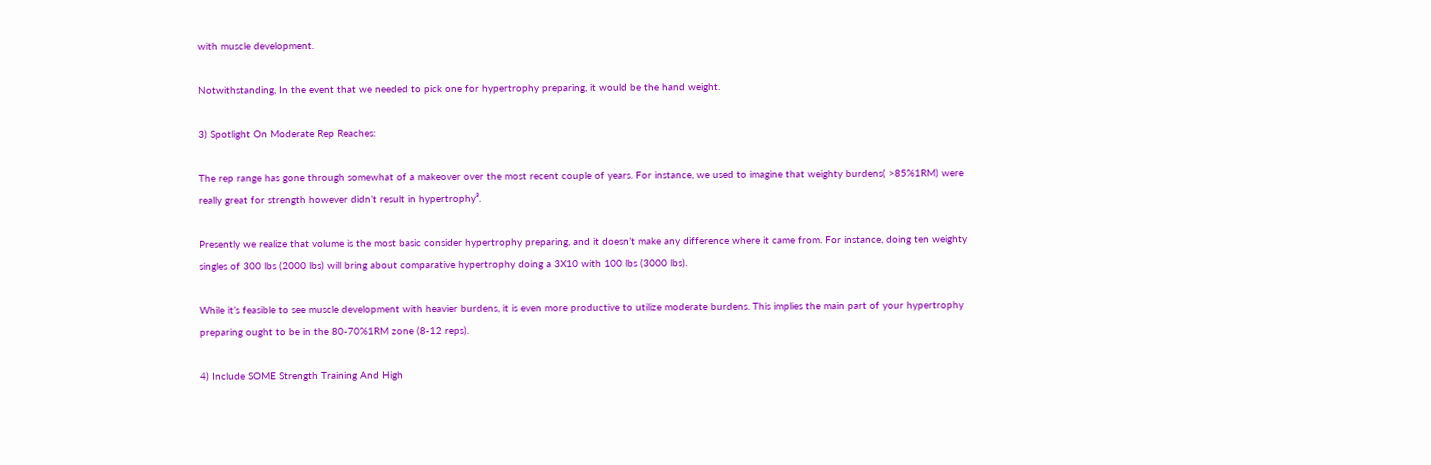with muscle development.

Notwithstanding, In the event that we needed to pick one for hypertrophy preparing, it would be the hand weight.

3) Spotlight On Moderate Rep Reaches:

The rep range has gone through somewhat of a makeover over the most recent couple of years. For instance, we used to imagine that weighty burdens( >85%1RM) were really great for strength however didn’t result in hypertrophy³.

Presently we realize that volume is the most basic consider hypertrophy preparing, and it doesn’t make any difference where it came from. For instance, doing ten weighty singles of 300 lbs (2000 lbs) will bring about comparative hypertrophy doing a 3X10 with 100 lbs (3000 lbs).

While it’s feasible to see muscle development with heavier burdens, it is even more productive to utilize moderate burdens. This implies the main part of your hypertrophy preparing ought to be in the 80-70%1RM zone (8-12 reps).

4) Include SOME Strength Training And High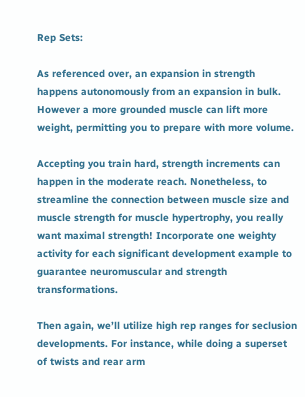Rep Sets:

As referenced over, an expansion in strength happens autonomously from an expansion in bulk. However a more grounded muscle can lift more weight, permitting you to prepare with more volume.

Accepting you train hard, strength increments can happen in the moderate reach. Nonetheless, to streamline the connection between muscle size and muscle strength for muscle hypertrophy, you really want maximal strength! Incorporate one weighty activity for each significant development example to guarantee neuromuscular and strength transformations.

Then again, we’ll utilize high rep ranges for seclusion developments. For instance, while doing a superset of twists and rear arm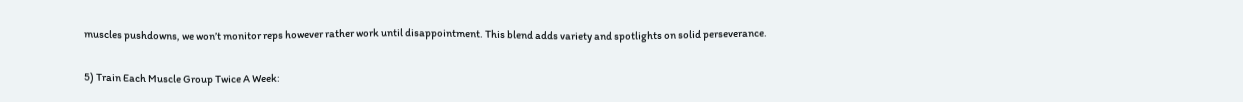muscles pushdowns, we won’t monitor reps however rather work until disappointment. This blend adds variety and spotlights on solid perseverance.

5) Train Each Muscle Group Twice A Week: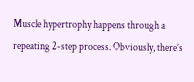Muscle hypertrophy happens through a repeating 2-step process. Obviously, there’s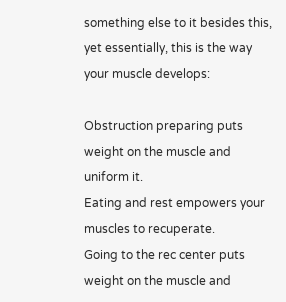something else to it besides this, yet essentially, this is the way your muscle develops:

Obstruction preparing puts weight on the muscle and uniform it.
Eating and rest empowers your muscles to recuperate.
Going to the rec center puts weight on the muscle and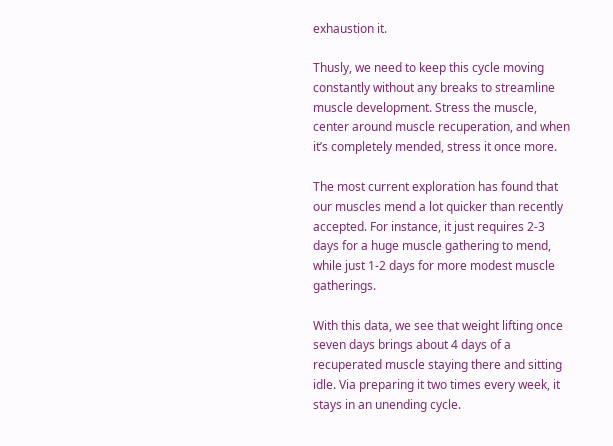exhaustion it.

Thusly, we need to keep this cycle moving constantly without any breaks to streamline muscle development. Stress the muscle, center around muscle recuperation, and when it’s completely mended, stress it once more.

The most current exploration has found that our muscles mend a lot quicker than recently accepted. For instance, it just requires 2-3 days for a huge muscle gathering to mend, while just 1-2 days for more modest muscle gatherings.

With this data, we see that weight lifting once seven days brings about 4 days of a recuperated muscle staying there and sitting idle. Via preparing it two times every week, it stays in an unending cycle.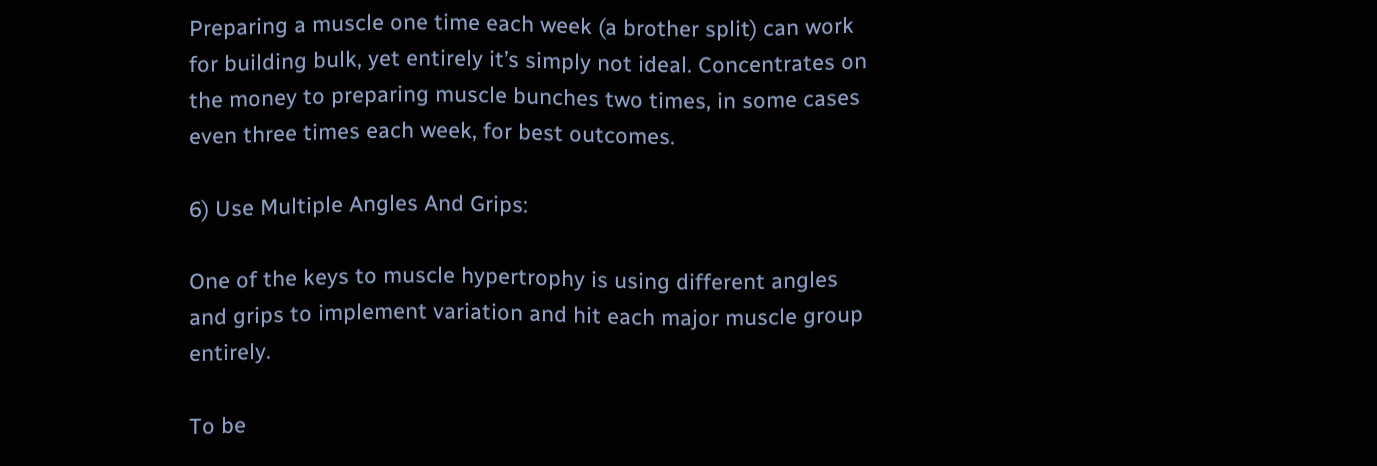Preparing a muscle one time each week (a brother split) can work for building bulk, yet entirely it’s simply not ideal. Concentrates on the money to preparing muscle bunches two times, in some cases even three times each week, for best outcomes.

6) Use Multiple Angles And Grips:

One of the keys to muscle hypertrophy is using different angles and grips to implement variation and hit each major muscle group entirely.

To be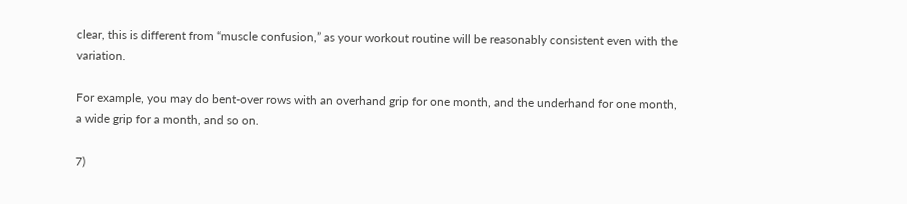clear, this is different from “muscle confusion,” as your workout routine will be reasonably consistent even with the variation.

For example, you may do bent-over rows with an overhand grip for one month, and the underhand for one month, a wide grip for a month, and so on.

7)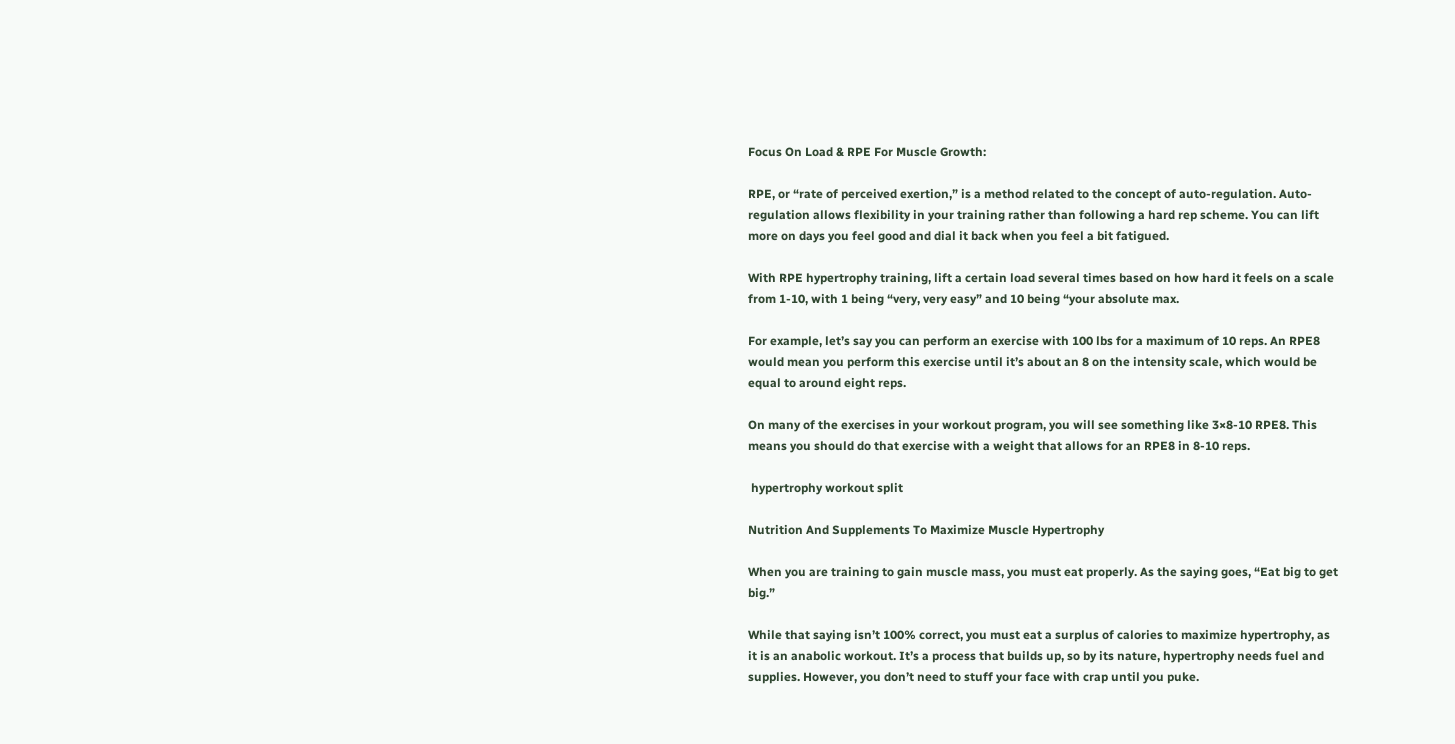Focus On Load & RPE For Muscle Growth:

RPE, or “rate of perceived exertion,” is a method related to the concept of auto-regulation. Auto-regulation allows flexibility in your training rather than following a hard rep scheme. You can lift more on days you feel good and dial it back when you feel a bit fatigued.

With RPE hypertrophy training, lift a certain load several times based on how hard it feels on a scale from 1-10, with 1 being “very, very easy” and 10 being “your absolute max.

For example, let’s say you can perform an exercise with 100 lbs for a maximum of 10 reps. An RPE8 would mean you perform this exercise until it’s about an 8 on the intensity scale, which would be equal to around eight reps.

On many of the exercises in your workout program, you will see something like 3×8-10 RPE8. This means you should do that exercise with a weight that allows for an RPE8 in 8-10 reps.

 hypertrophy workout split

Nutrition And Supplements To Maximize Muscle Hypertrophy

When you are training to gain muscle mass, you must eat properly. As the saying goes, “Eat big to get big.”

While that saying isn’t 100% correct, you must eat a surplus of calories to maximize hypertrophy, as it is an anabolic workout. It’s a process that builds up, so by its nature, hypertrophy needs fuel and supplies. However, you don’t need to stuff your face with crap until you puke.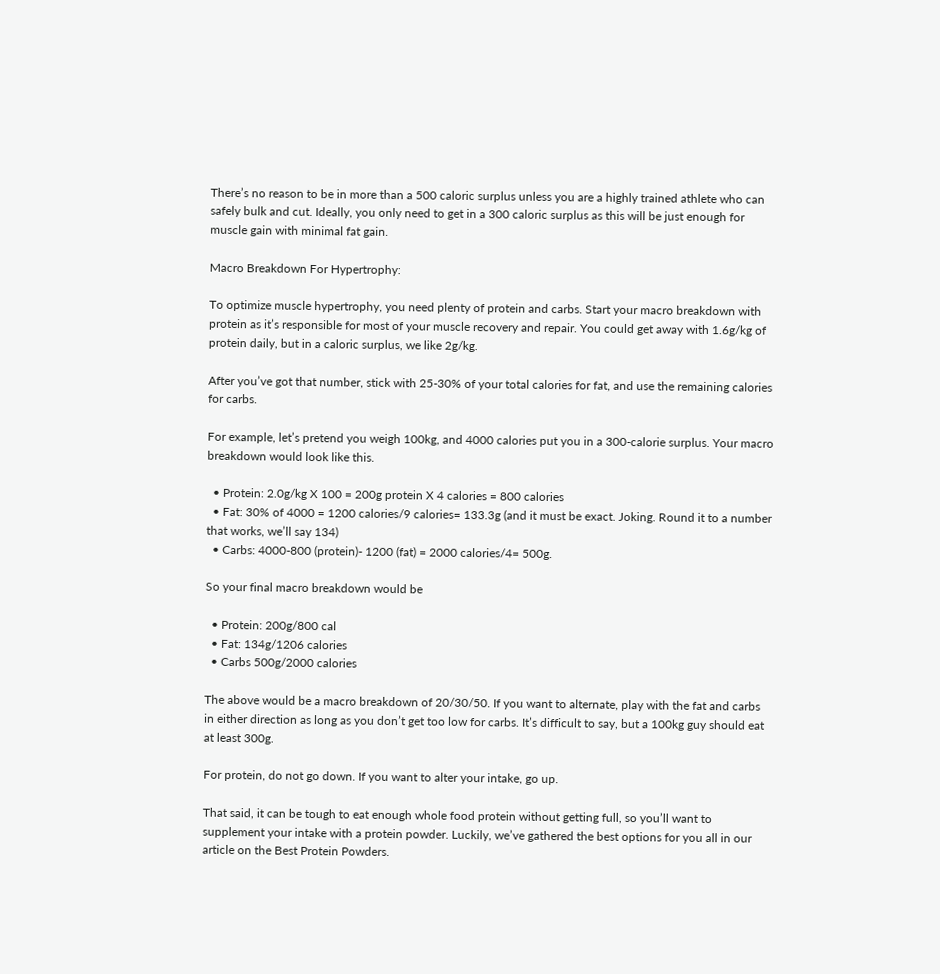There’s no reason to be in more than a 500 caloric surplus unless you are a highly trained athlete who can safely bulk and cut. Ideally, you only need to get in a 300 caloric surplus as this will be just enough for muscle gain with minimal fat gain.

Macro Breakdown For Hypertrophy:

To optimize muscle hypertrophy, you need plenty of protein and carbs. Start your macro breakdown with protein as it’s responsible for most of your muscle recovery and repair. You could get away with 1.6g/kg of protein daily, but in a caloric surplus, we like 2g/kg.

After you’ve got that number, stick with 25-30% of your total calories for fat, and use the remaining calories for carbs.

For example, let’s pretend you weigh 100kg, and 4000 calories put you in a 300-calorie surplus. Your macro breakdown would look like this.

  • Protein: 2.0g/kg X 100 = 200g protein X 4 calories = 800 calories
  • Fat: 30% of 4000 = 1200 calories/9 calories= 133.3g (and it must be exact. Joking. Round it to a number that works, we’ll say 134)
  • Carbs: 4000-800 (protein)- 1200 (fat) = 2000 calories/4= 500g.

So your final macro breakdown would be

  • Protein: 200g/800 cal
  • Fat: 134g/1206 calories
  • Carbs 500g/2000 calories

The above would be a macro breakdown of 20/30/50. If you want to alternate, play with the fat and carbs in either direction as long as you don’t get too low for carbs. It’s difficult to say, but a 100kg guy should eat at least 300g.

For protein, do not go down. If you want to alter your intake, go up.

That said, it can be tough to eat enough whole food protein without getting full, so you’ll want to supplement your intake with a protein powder. Luckily, we’ve gathered the best options for you all in our article on the Best Protein Powders.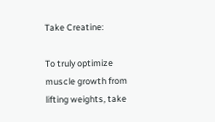Take Creatine:

To truly optimize muscle growth from lifting weights, take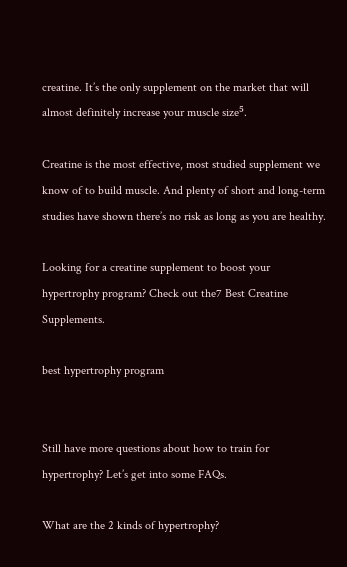creatine. It’s the only supplement on the market that will almost definitely increase your muscle size⁵.

Creatine is the most effective, most studied supplement we know of to build muscle. And plenty of short and long-term studies have shown there’s no risk as long as you are healthy.

Looking for a creatine supplement to boost your hypertrophy program? Check out the7 Best Creatine Supplements.

best hypertrophy program


Still have more questions about how to train for hypertrophy? Let’s get into some FAQs.

What are the 2 kinds of hypertrophy?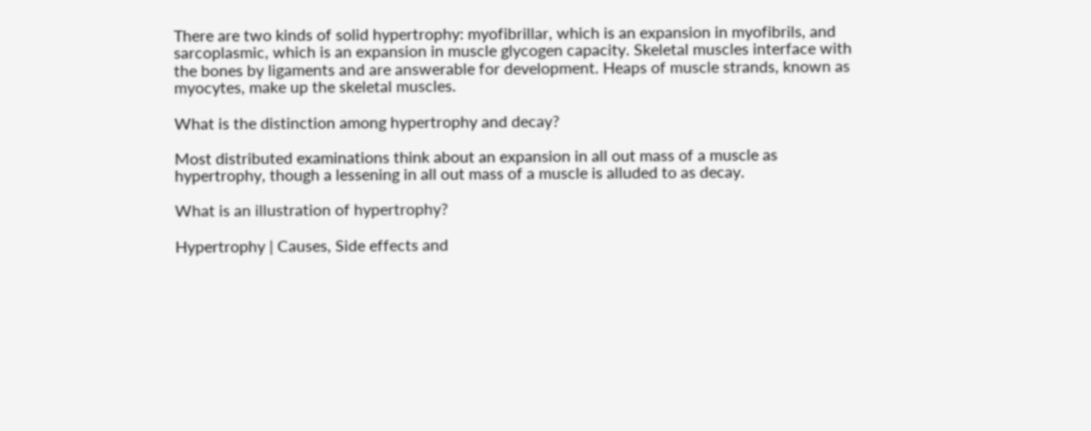There are two kinds of solid hypertrophy: myofibrillar, which is an expansion in myofibrils, and sarcoplasmic, which is an expansion in muscle glycogen capacity. Skeletal muscles interface with the bones by ligaments and are answerable for development. Heaps of muscle strands, known as myocytes, make up the skeletal muscles.

What is the distinction among hypertrophy and decay?

Most distributed examinations think about an expansion in all out mass of a muscle as hypertrophy, though a lessening in all out mass of a muscle is alluded to as decay.

What is an illustration of hypertrophy?

Hypertrophy | Causes, Side effects and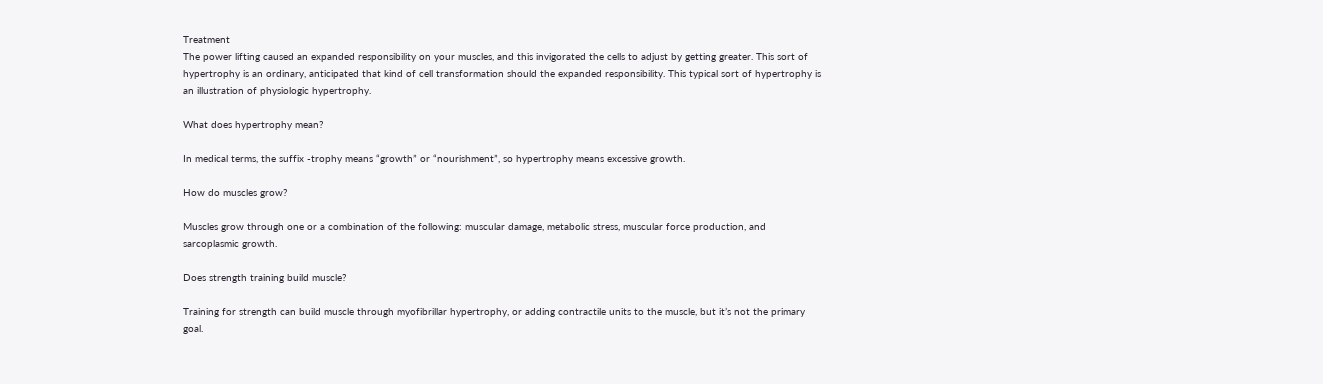Treatment
The power lifting caused an expanded responsibility on your muscles, and this invigorated the cells to adjust by getting greater. This sort of hypertrophy is an ordinary, anticipated that kind of cell transformation should the expanded responsibility. This typical sort of hypertrophy is an illustration of physiologic hypertrophy.

What does hypertrophy mean?

In medical terms, the suffix -trophy means “growth” or “nourishment”, so hypertrophy means excessive growth.

How do muscles grow?

Muscles grow through one or a combination of the following: muscular damage, metabolic stress, muscular force production, and sarcoplasmic growth.

Does strength training build muscle?

Training for strength can build muscle through myofibrillar hypertrophy, or adding contractile units to the muscle, but it’s not the primary goal.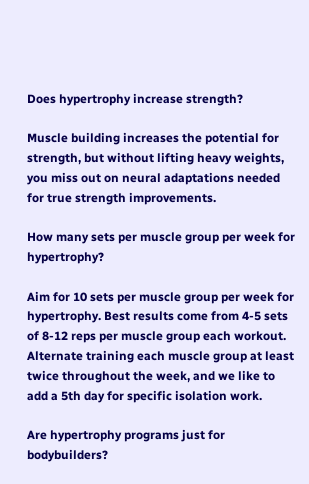Does hypertrophy increase strength?

Muscle building increases the potential for strength, but without lifting heavy weights, you miss out on neural adaptations needed for true strength improvements.

How many sets per muscle group per week for hypertrophy?

Aim for 10 sets per muscle group per week for hypertrophy. Best results come from 4-5 sets of 8-12 reps per muscle group each workout. Alternate training each muscle group at least twice throughout the week, and we like to add a 5th day for specific isolation work.

Are hypertrophy programs just for bodybuilders?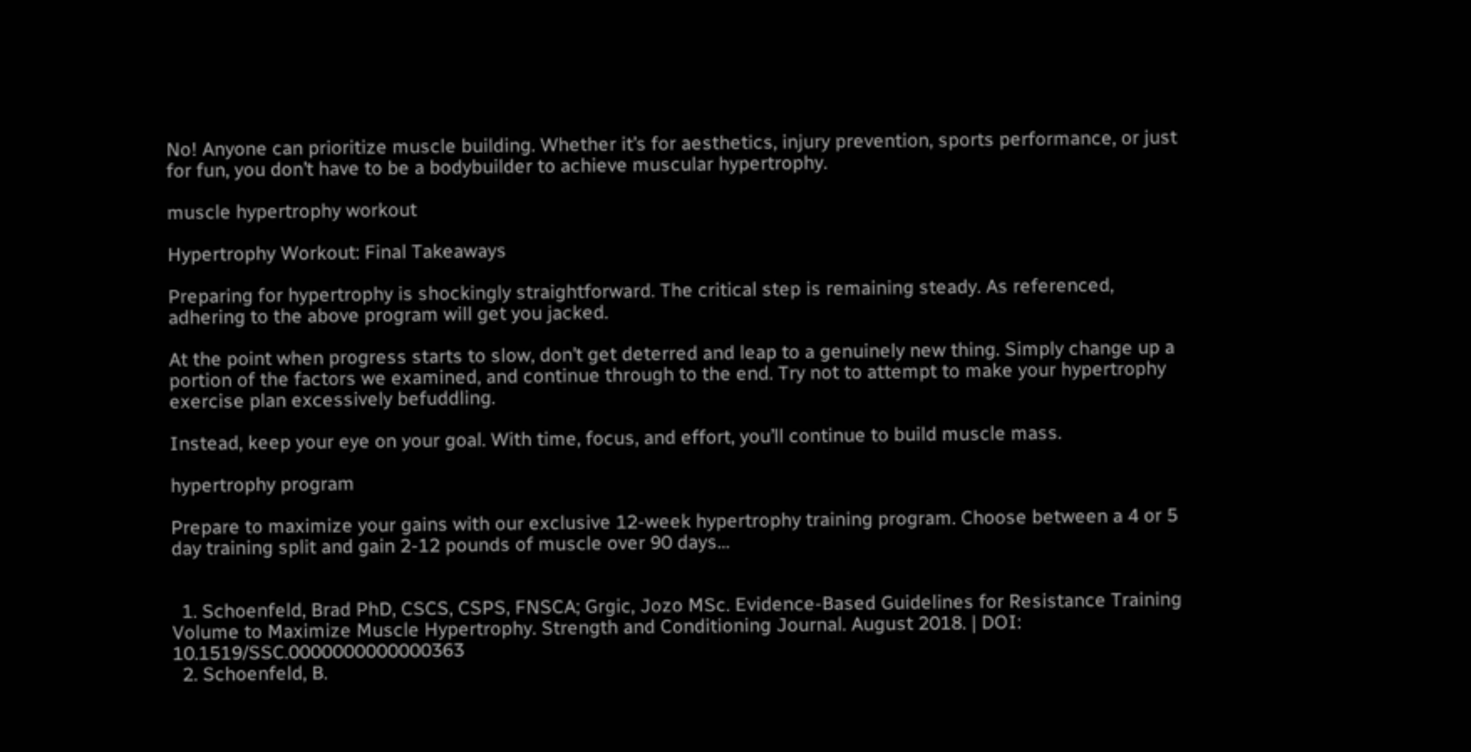No! Anyone can prioritize muscle building. Whether it’s for aesthetics, injury prevention, sports performance, or just for fun, you don’t have to be a bodybuilder to achieve muscular hypertrophy.

muscle hypertrophy workout

Hypertrophy Workout: Final Takeaways

Preparing for hypertrophy is shockingly straightforward. The critical step is remaining steady. As referenced, adhering to the above program will get you jacked.

At the point when progress starts to slow, don’t get deterred and leap to a genuinely new thing. Simply change up a portion of the factors we examined, and continue through to the end. Try not to attempt to make your hypertrophy exercise plan excessively befuddling.

Instead, keep your eye on your goal. With time, focus, and effort, you’ll continue to build muscle mass.

hypertrophy program

Prepare to maximize your gains with our exclusive 12-week hypertrophy training program. Choose between a 4 or 5 day training split and gain 2-12 pounds of muscle over 90 days…


  1. Schoenfeld, Brad PhD, CSCS, CSPS, FNSCA; Grgic, Jozo MSc. Evidence-Based Guidelines for Resistance Training Volume to Maximize Muscle Hypertrophy. Strength and Conditioning Journal. August 2018. | DOI: 10.1519/SSC.0000000000000363
  2. Schoenfeld, B.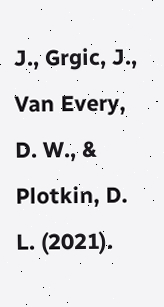J., Grgic, J., Van Every, D. W., & Plotkin, D. L. (2021).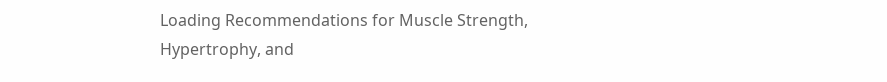Loading Recommendations for Muscle Strength, Hypertrophy, and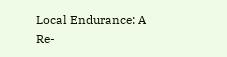Local Endurance: A Re-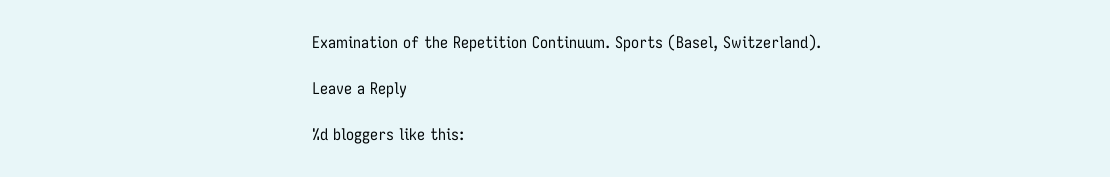Examination of the Repetition Continuum. Sports (Basel, Switzerland).

Leave a Reply

%d bloggers like this: